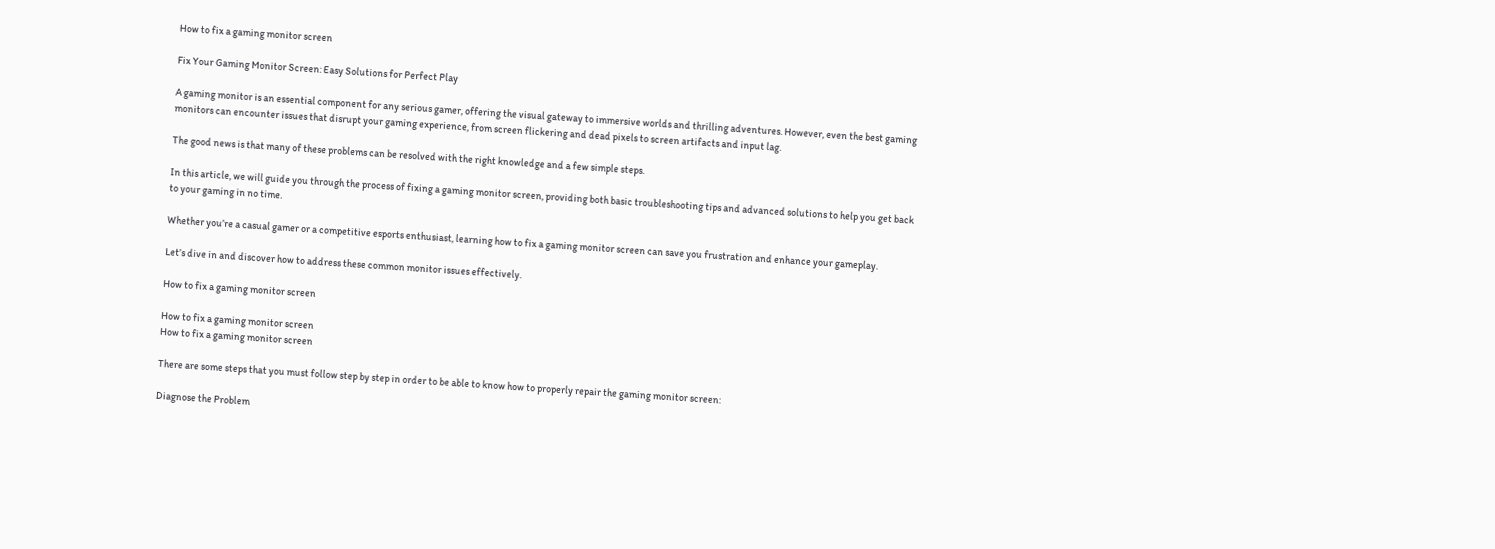How to fix a gaming monitor screen

Fix Your Gaming Monitor Screen: Easy Solutions for Perfect Play

A gaming monitor is an essential component for any serious gamer, offering the visual gateway to immersive worlds and thrilling adventures. However, even the best gaming monitors can encounter issues that disrupt your gaming experience, from screen flickering and dead pixels to screen artifacts and input lag.

The good news is that many of these problems can be resolved with the right knowledge and a few simple steps.

In this article, we will guide you through the process of fixing a gaming monitor screen, providing both basic troubleshooting tips and advanced solutions to help you get back to your gaming in no time.

Whether you’re a casual gamer or a competitive esports enthusiast, learning how to fix a gaming monitor screen can save you frustration and enhance your gameplay.

Let’s dive in and discover how to address these common monitor issues effectively.

How to fix a gaming monitor screen

How to fix a gaming monitor screen
How to fix a gaming monitor screen

There are some steps that you must follow step by step in order to be able to know how to properly repair the gaming monitor screen:

Diagnose the Problem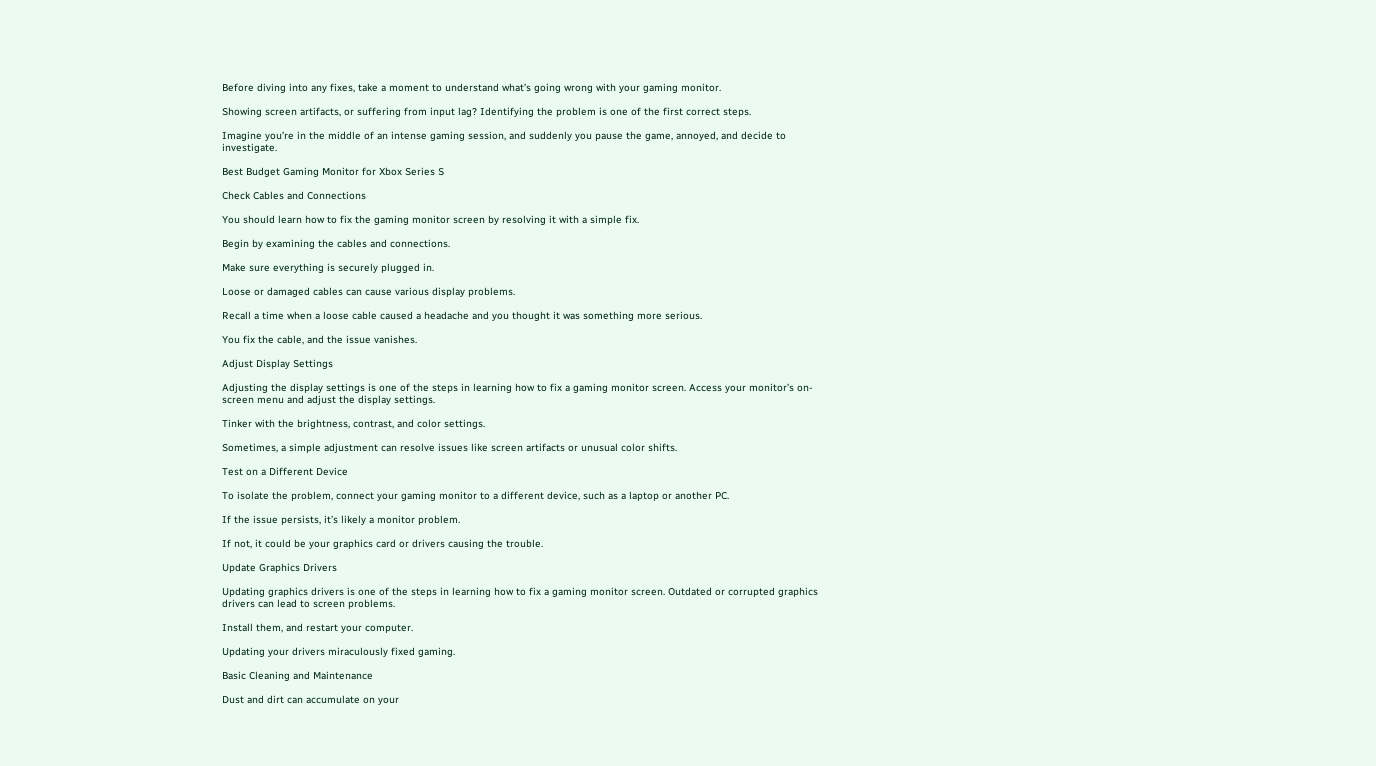Before diving into any fixes, take a moment to understand what’s going wrong with your gaming monitor.

Showing screen artifacts, or suffering from input lag? Identifying the problem is one of the first correct steps.

Imagine you’re in the middle of an intense gaming session, and suddenly you pause the game, annoyed, and decide to investigate.

Best Budget Gaming Monitor for Xbox Series S

Check Cables and Connections

You should learn how to fix the gaming monitor screen by resolving it with a simple fix.

Begin by examining the cables and connections.

Make sure everything is securely plugged in.

Loose or damaged cables can cause various display problems.

Recall a time when a loose cable caused a headache and you thought it was something more serious.

You fix the cable, and the issue vanishes.

Adjust Display Settings

Adjusting the display settings is one of the steps in learning how to fix a gaming monitor screen. Access your monitor’s on-screen menu and adjust the display settings.

Tinker with the brightness, contrast, and color settings.

Sometimes, a simple adjustment can resolve issues like screen artifacts or unusual color shifts.

Test on a Different Device

To isolate the problem, connect your gaming monitor to a different device, such as a laptop or another PC.

If the issue persists, it’s likely a monitor problem.

If not, it could be your graphics card or drivers causing the trouble.

Update Graphics Drivers

Updating graphics drivers is one of the steps in learning how to fix a gaming monitor screen. Outdated or corrupted graphics drivers can lead to screen problems.

Install them, and restart your computer.

Updating your drivers miraculously fixed gaming.

Basic Cleaning and Maintenance

Dust and dirt can accumulate on your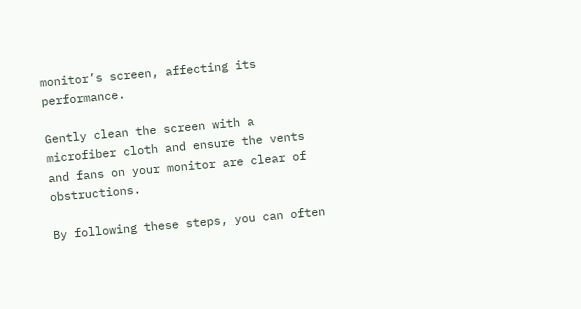monitor’s screen, affecting its performance.

Gently clean the screen with a microfiber cloth and ensure the vents and fans on your monitor are clear of obstructions.

By following these steps, you can often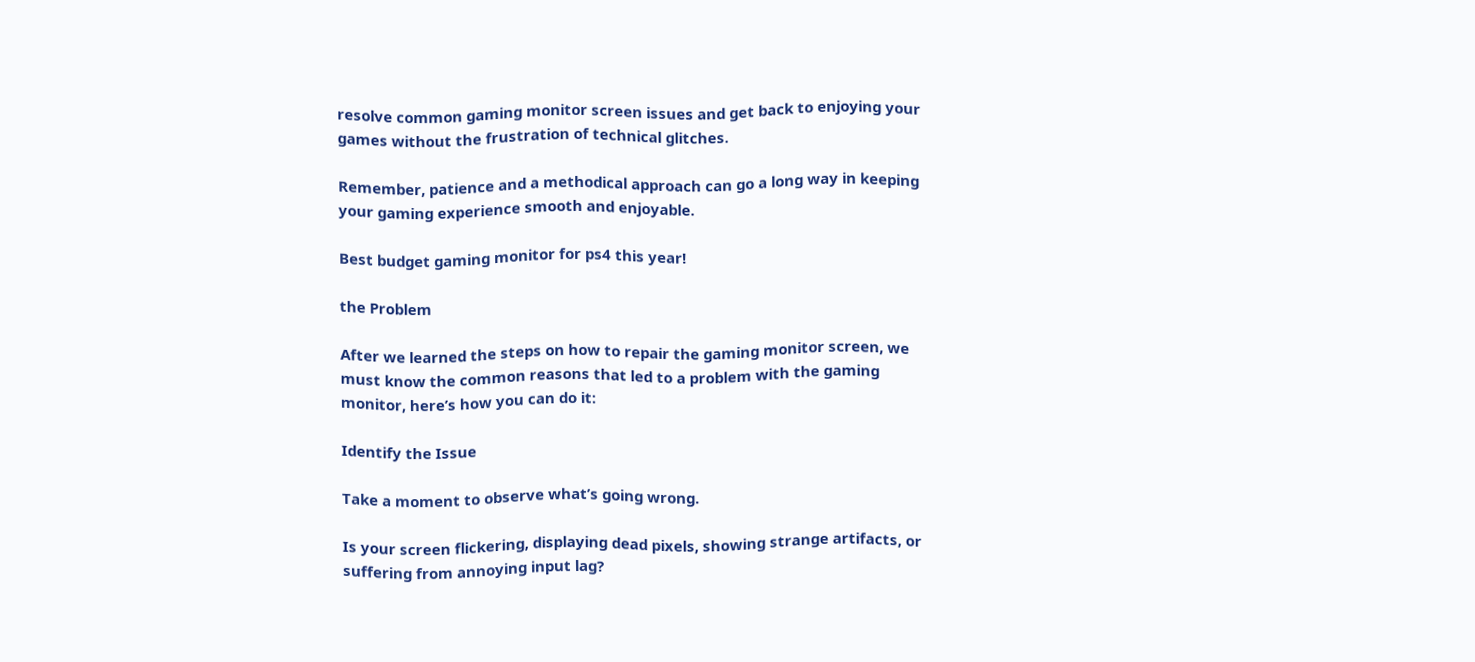resolve common gaming monitor screen issues and get back to enjoying your games without the frustration of technical glitches.

Remember, patience and a methodical approach can go a long way in keeping your gaming experience smooth and enjoyable.

Best budget gaming monitor for ps4 this year!

the Problem

After we learned the steps on how to repair the gaming monitor screen, we must know the common reasons that led to a problem with the gaming monitor, here’s how you can do it:

Identify the Issue

Take a moment to observe what’s going wrong.

Is your screen flickering, displaying dead pixels, showing strange artifacts, or suffering from annoying input lag?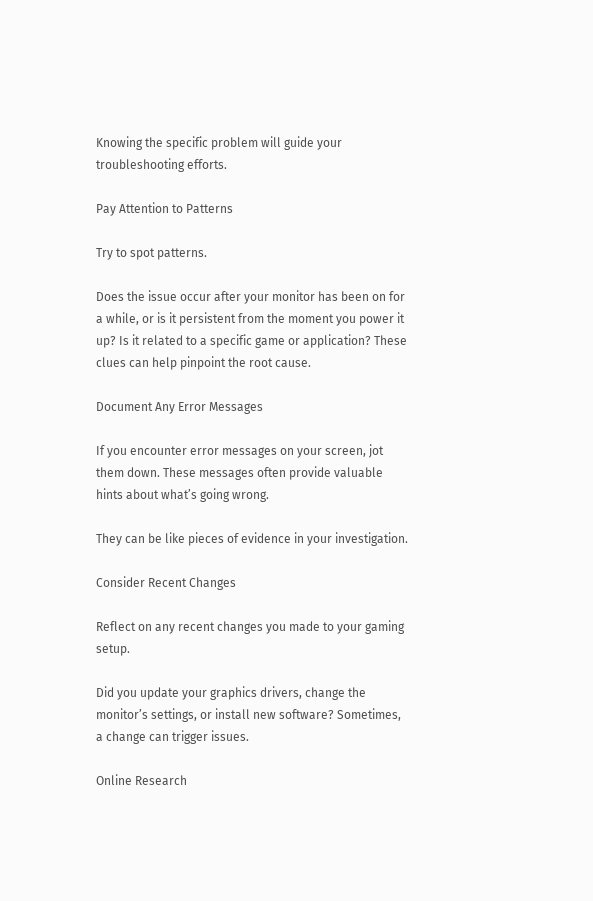Knowing the specific problem will guide your troubleshooting efforts.

Pay Attention to Patterns

Try to spot patterns.

Does the issue occur after your monitor has been on for a while, or is it persistent from the moment you power it up? Is it related to a specific game or application? These clues can help pinpoint the root cause.

Document Any Error Messages

If you encounter error messages on your screen, jot them down. These messages often provide valuable hints about what’s going wrong.

They can be like pieces of evidence in your investigation.

Consider Recent Changes

Reflect on any recent changes you made to your gaming setup.

Did you update your graphics drivers, change the monitor’s settings, or install new software? Sometimes, a change can trigger issues.

Online Research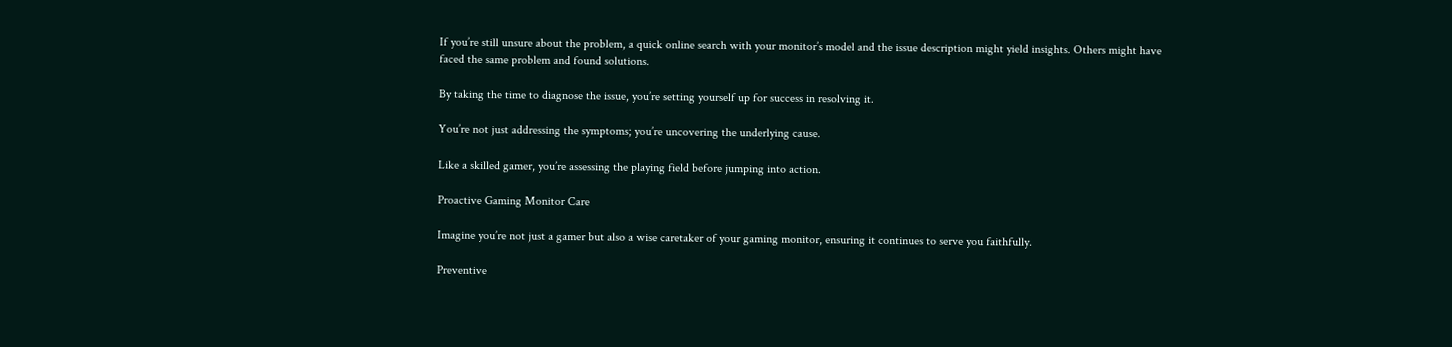If you’re still unsure about the problem, a quick online search with your monitor’s model and the issue description might yield insights. Others might have faced the same problem and found solutions.

By taking the time to diagnose the issue, you’re setting yourself up for success in resolving it.

You’re not just addressing the symptoms; you’re uncovering the underlying cause.

Like a skilled gamer, you’re assessing the playing field before jumping into action.

Proactive Gaming Monitor Care

Imagine you’re not just a gamer but also a wise caretaker of your gaming monitor, ensuring it continues to serve you faithfully.

Preventive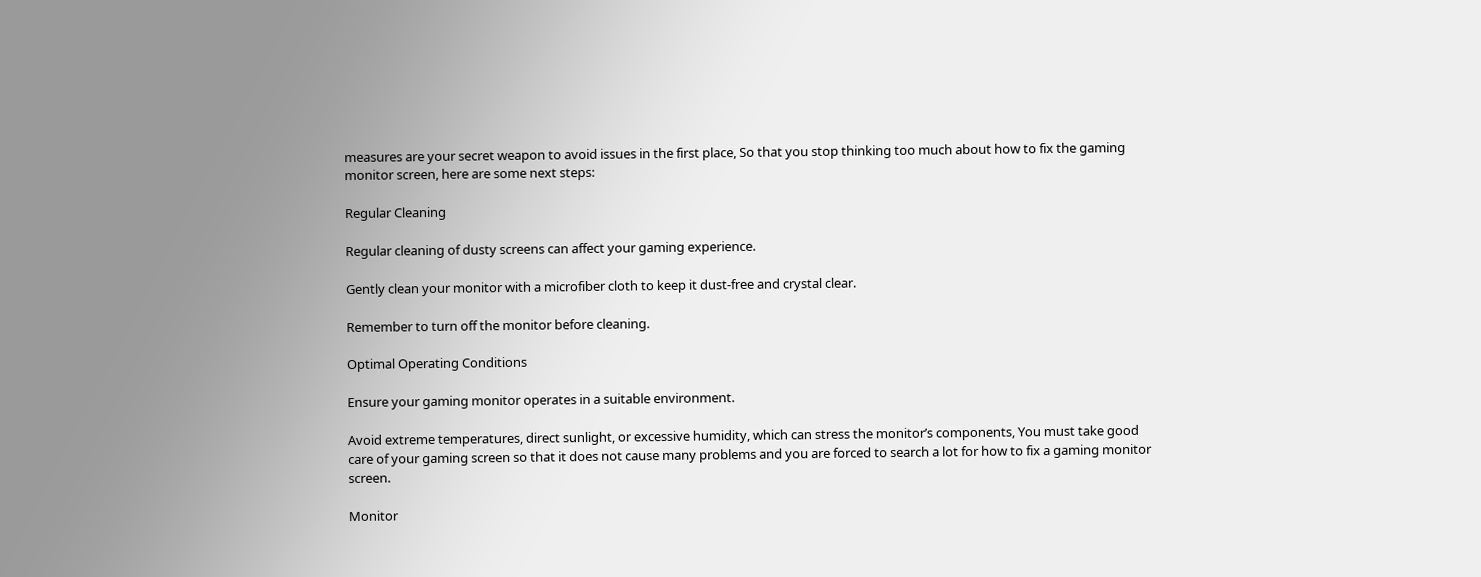measures are your secret weapon to avoid issues in the first place, So that you stop thinking too much about how to fix the gaming monitor screen, here are some next steps:

Regular Cleaning

Regular cleaning of dusty screens can affect your gaming experience.

Gently clean your monitor with a microfiber cloth to keep it dust-free and crystal clear.

Remember to turn off the monitor before cleaning.

Optimal Operating Conditions

Ensure your gaming monitor operates in a suitable environment.

Avoid extreme temperatures, direct sunlight, or excessive humidity, which can stress the monitor’s components, You must take good care of your gaming screen so that it does not cause many problems and you are forced to search a lot for how to fix a gaming monitor screen.

Monitor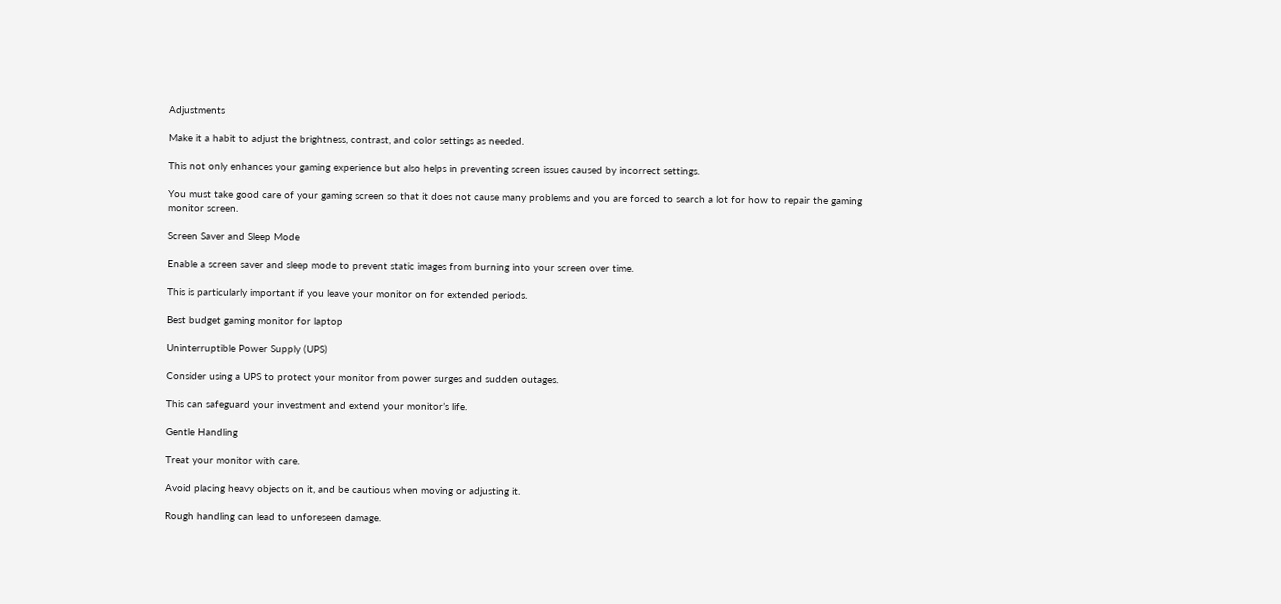Adjustments

Make it a habit to adjust the brightness, contrast, and color settings as needed.

This not only enhances your gaming experience but also helps in preventing screen issues caused by incorrect settings.

You must take good care of your gaming screen so that it does not cause many problems and you are forced to search a lot for how to repair the gaming monitor screen.

Screen Saver and Sleep Mode

Enable a screen saver and sleep mode to prevent static images from burning into your screen over time.

This is particularly important if you leave your monitor on for extended periods.

Best budget gaming monitor for laptop

Uninterruptible Power Supply (UPS)

Consider using a UPS to protect your monitor from power surges and sudden outages.

This can safeguard your investment and extend your monitor’s life.

Gentle Handling

Treat your monitor with care.

Avoid placing heavy objects on it, and be cautious when moving or adjusting it.

Rough handling can lead to unforeseen damage.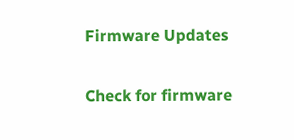Firmware Updates

Check for firmware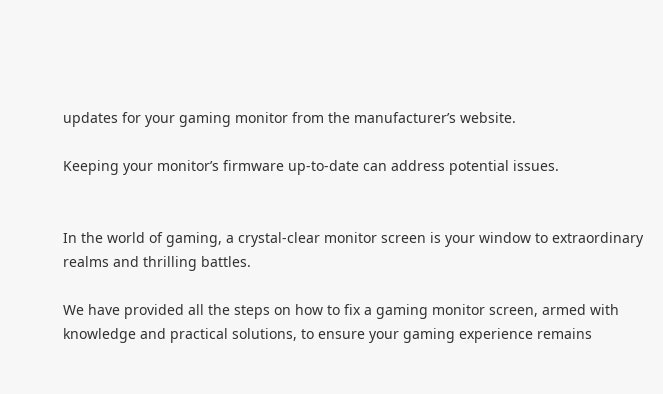updates for your gaming monitor from the manufacturer’s website.

Keeping your monitor’s firmware up-to-date can address potential issues.


In the world of gaming, a crystal-clear monitor screen is your window to extraordinary realms and thrilling battles.

We have provided all the steps on how to fix a gaming monitor screen, armed with knowledge and practical solutions, to ensure your gaming experience remains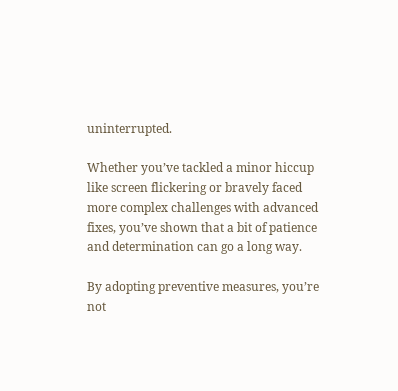uninterrupted.

Whether you’ve tackled a minor hiccup like screen flickering or bravely faced more complex challenges with advanced fixes, you’ve shown that a bit of patience and determination can go a long way.

By adopting preventive measures, you’re not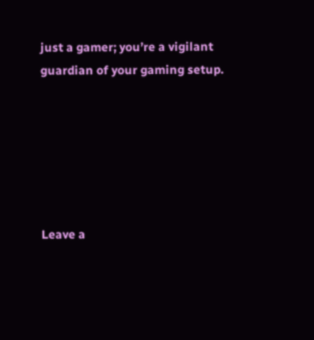just a gamer; you’re a vigilant guardian of your gaming setup.






Leave a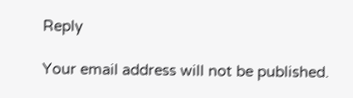Reply

Your email address will not be published.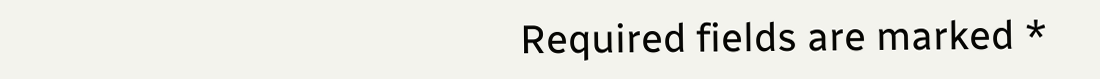Required fields are marked *